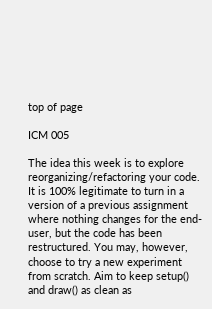top of page

ICM 005

The idea this week is to explore reorganizing/refactoring your code. It is 100% legitimate to turn in a version of a previous assignment where nothing changes for the end-user, but the code has been restructured. You may, however, choose to try a new experiment from scratch. Aim to keep setup() and draw() as clean as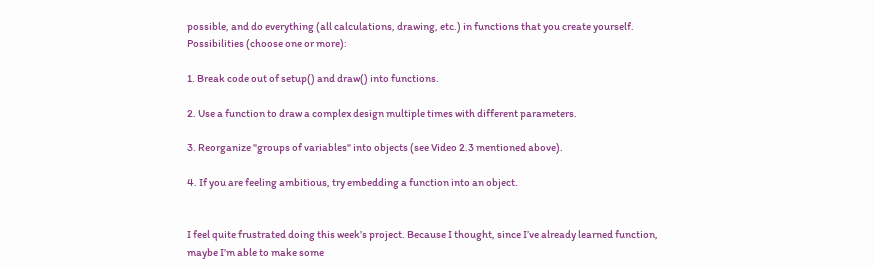possible, and do everything (all calculations, drawing, etc.) in functions that you create yourself. Possibilities (choose one or more):

1. Break code out of setup() and draw() into functions.

2. Use a function to draw a complex design multiple times with different parameters.

3. Reorganize "groups of variables" into objects (see Video 2.3 mentioned above).

4. If you are feeling ambitious, try embedding a function into an object.


I feel quite frustrated doing this week’s project. Because I thought, since I’ve already learned function, maybe I’m able to make some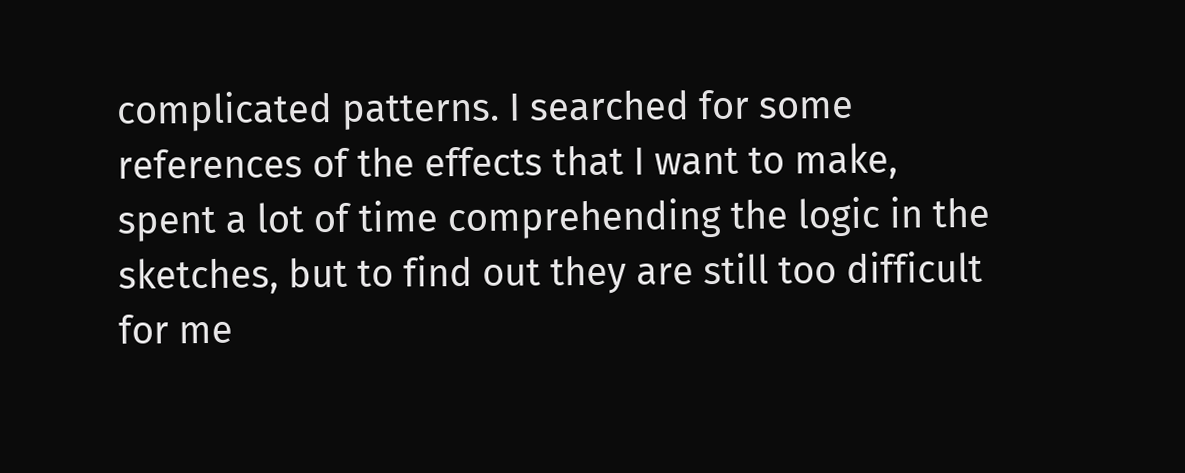complicated patterns. I searched for some references of the effects that I want to make, spent a lot of time comprehending the logic in the sketches, but to find out they are still too difficult for me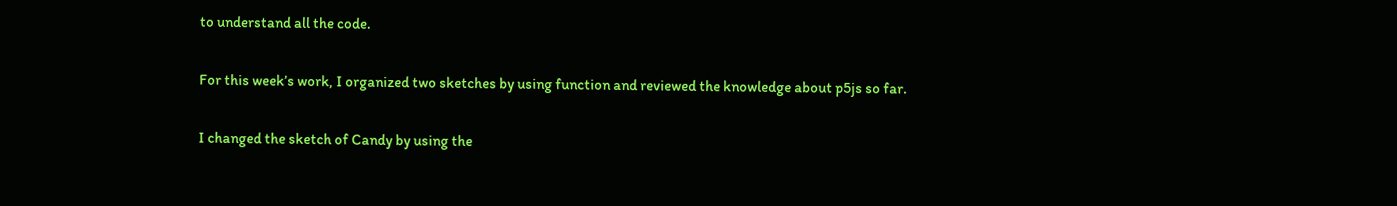to understand all the code.

For this week’s work, I organized two sketches by using function and reviewed the knowledge about p5js so far.

I changed the sketch of Candy by using the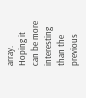array. Hoping it can be more interesting than the previous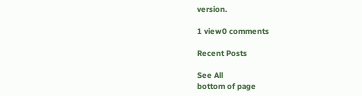version.

1 view0 comments

Recent Posts

See All
bottom of page